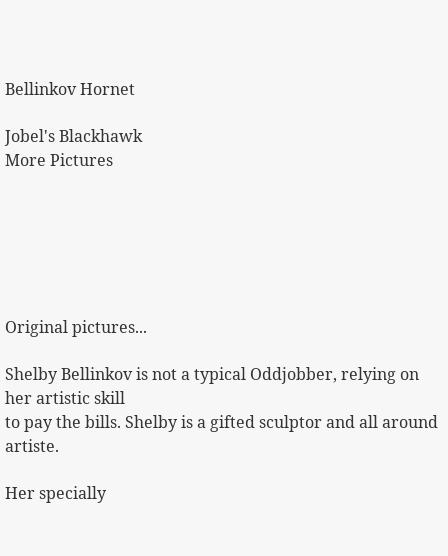Bellinkov Hornet

Jobel's Blackhawk
More Pictures






Original pictures...

Shelby Bellinkov is not a typical Oddjobber, relying on her artistic skill
to pay the bills. Shelby is a gifted sculptor and all around artiste.

Her specially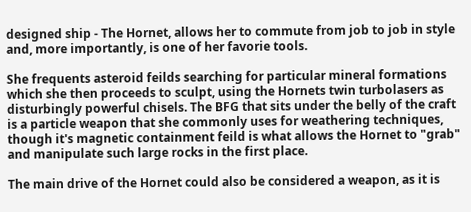designed ship - The Hornet, allows her to commute from job to job in style and, more importantly, is one of her favorie tools.

She frequents asteroid feilds searching for particular mineral formations which she then proceeds to sculpt, using the Hornets twin turbolasers as disturbingly powerful chisels. The BFG that sits under the belly of the craft is a particle weapon that she commonly uses for weathering techniques, though it's magnetic containment feild is what allows the Hornet to "grab" and manipulate such large rocks in the first place.

The main drive of the Hornet could also be considered a weapon, as it is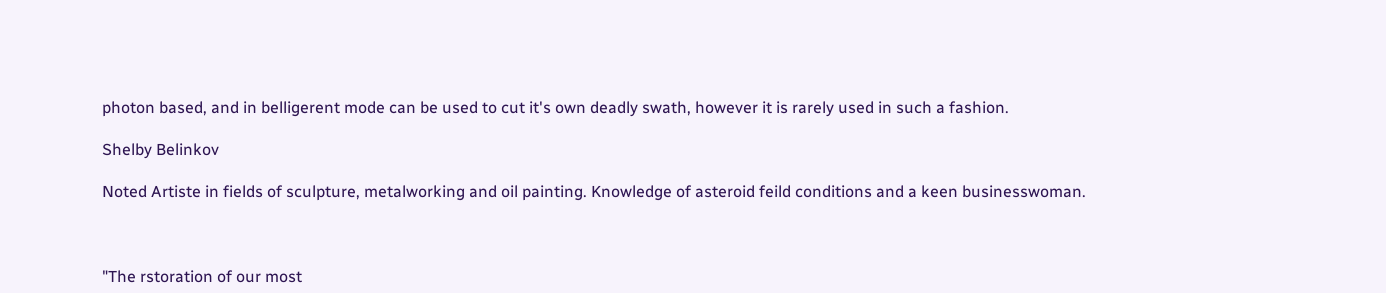photon based, and in belligerent mode can be used to cut it's own deadly swath, however it is rarely used in such a fashion.

Shelby Belinkov

Noted Artiste in fields of sculpture, metalworking and oil painting. Knowledge of asteroid feild conditions and a keen businesswoman.



"The rstoration of our most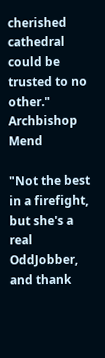cherished cathedral could be trusted to no other."
Archbishop Mend

"Not the best in a firefight, but she's a real OddJobber, and thank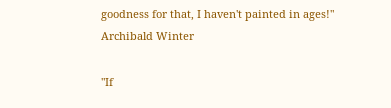goodness for that, I haven't painted in ages!"
Archibald Winter

"If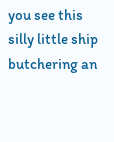you see this silly little ship butchering an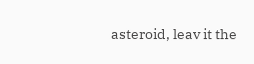asteroid, leav it the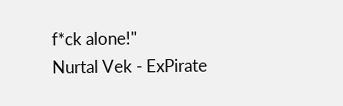f*ck alone!"
Nurtal Vek - ExPirate